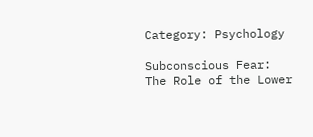Category: Psychology

Subconscious Fear: The Role of the Lower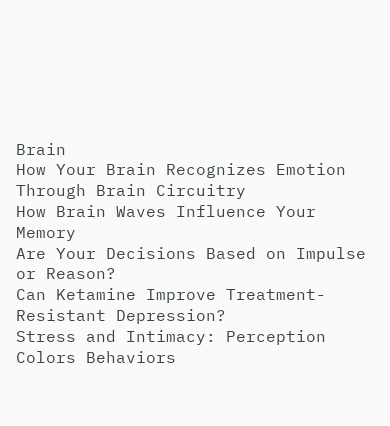Brain
How Your Brain Recognizes Emotion Through Brain Circuitry
How Brain Waves Influence Your Memory
Are Your Decisions Based on Impulse or Reason?
Can Ketamine Improve Treatment-Resistant Depression?
Stress and Intimacy: Perception Colors Behaviors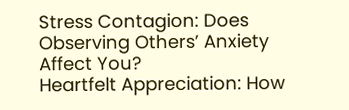Stress Contagion: Does Observing Others’ Anxiety Affect You?
Heartfelt Appreciation: How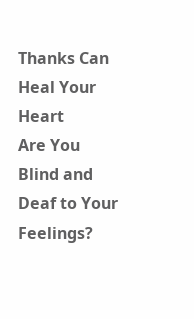Thanks Can Heal Your Heart
Are You Blind and Deaf to Your Feelings?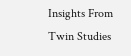Insights From Twin Studies